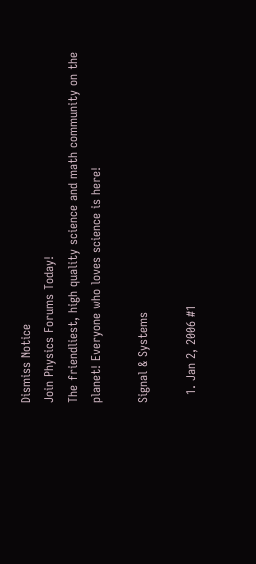Dismiss Notice
Join Physics Forums Today!
The friendliest, high quality science and math community on the planet! Everyone who loves science is here!

Signal & Systems

  1. Jan 2, 2006 #1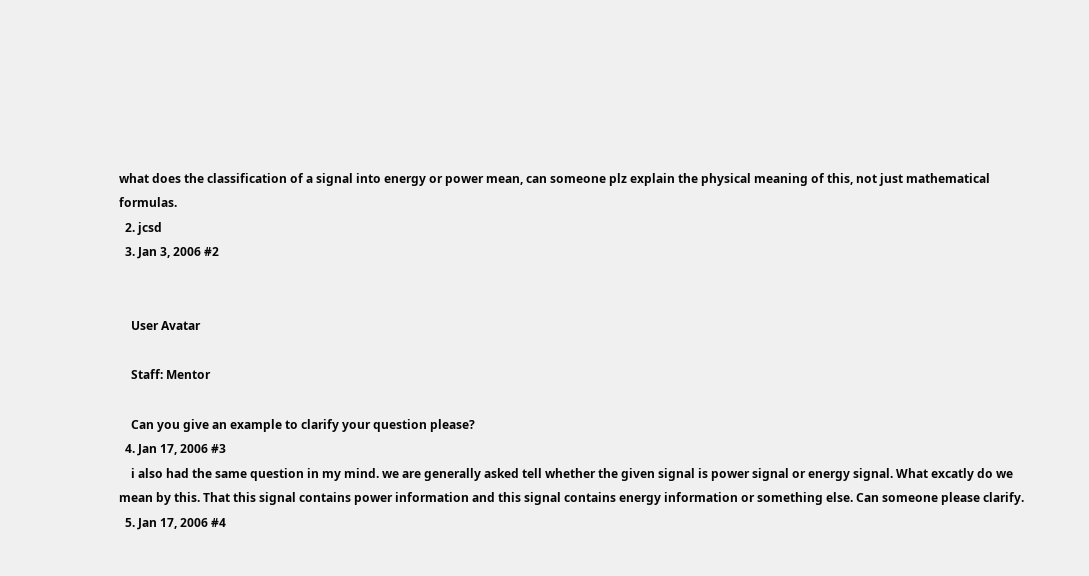what does the classification of a signal into energy or power mean, can someone plz explain the physical meaning of this, not just mathematical formulas.
  2. jcsd
  3. Jan 3, 2006 #2


    User Avatar

    Staff: Mentor

    Can you give an example to clarify your question please?
  4. Jan 17, 2006 #3
    i also had the same question in my mind. we are generally asked tell whether the given signal is power signal or energy signal. What excatly do we mean by this. That this signal contains power information and this signal contains energy information or something else. Can someone please clarify.
  5. Jan 17, 2006 #4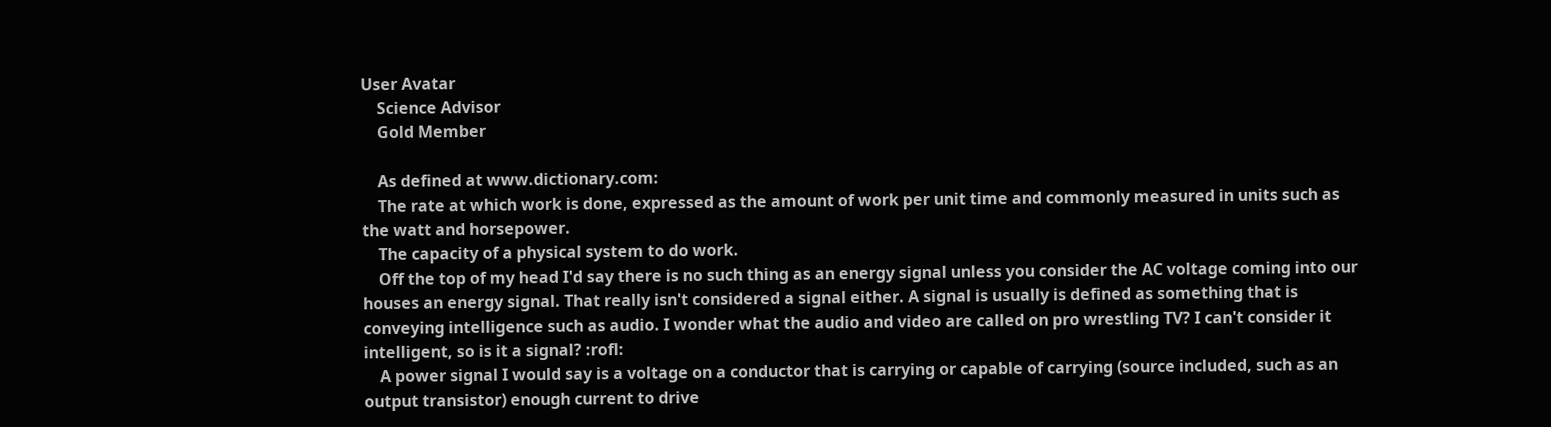User Avatar
    Science Advisor
    Gold Member

    As defined at www.dictionary.com:
    The rate at which work is done, expressed as the amount of work per unit time and commonly measured in units such as the watt and horsepower.
    The capacity of a physical system to do work.
    Off the top of my head I'd say there is no such thing as an energy signal unless you consider the AC voltage coming into our houses an energy signal. That really isn't considered a signal either. A signal is usually is defined as something that is conveying intelligence such as audio. I wonder what the audio and video are called on pro wrestling TV? I can't consider it intelligent, so is it a signal? :rofl:
    A power signal I would say is a voltage on a conductor that is carrying or capable of carrying (source included, such as an output transistor) enough current to drive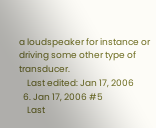a loudspeaker for instance or driving some other type of transducer.
    Last edited: Jan 17, 2006
  6. Jan 17, 2006 #5
    Last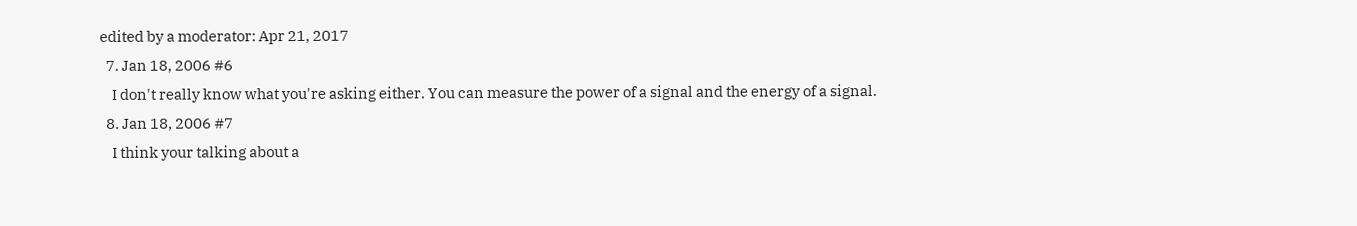edited by a moderator: Apr 21, 2017
  7. Jan 18, 2006 #6
    I don't really know what you're asking either. You can measure the power of a signal and the energy of a signal.
  8. Jan 18, 2006 #7
    I think your talking about a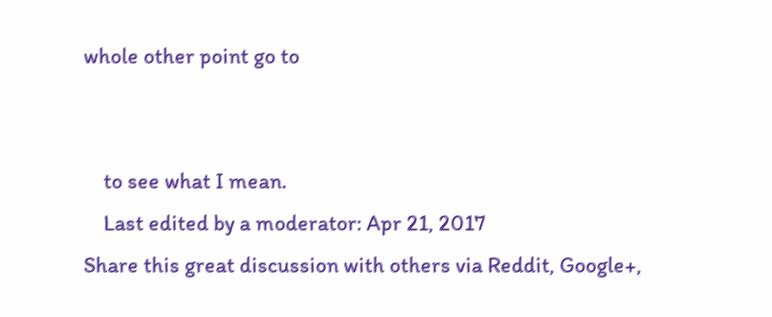whole other point go to


    to see what I mean.
    Last edited by a moderator: Apr 21, 2017
Share this great discussion with others via Reddit, Google+,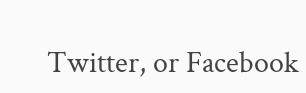Twitter, or Facebook